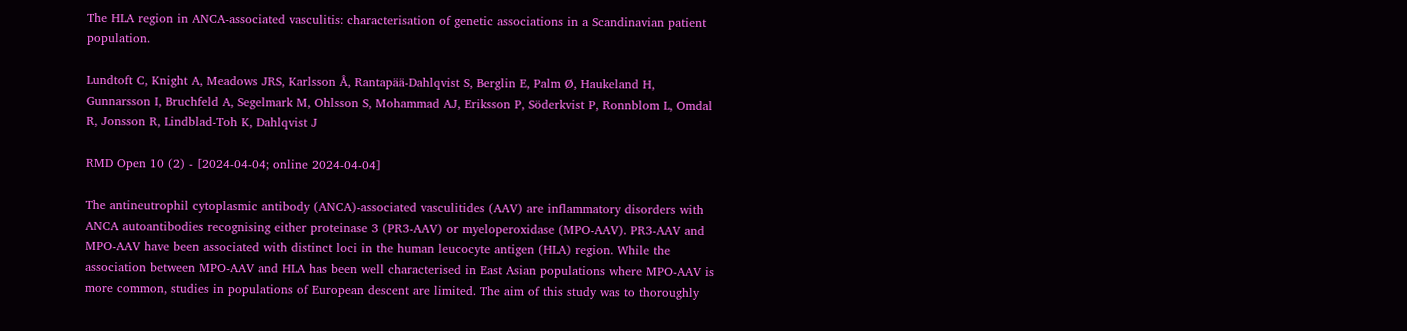The HLA region in ANCA-associated vasculitis: characterisation of genetic associations in a Scandinavian patient population.

Lundtoft C, Knight A, Meadows JRS, Karlsson Å, Rantapää-Dahlqvist S, Berglin E, Palm Ø, Haukeland H, Gunnarsson I, Bruchfeld A, Segelmark M, Ohlsson S, Mohammad AJ, Eriksson P, Söderkvist P, Ronnblom L, Omdal R, Jonsson R, Lindblad-Toh K, Dahlqvist J

RMD Open 10 (2) - [2024-04-04; online 2024-04-04]

The antineutrophil cytoplasmic antibody (ANCA)-associated vasculitides (AAV) are inflammatory disorders with ANCA autoantibodies recognising either proteinase 3 (PR3-AAV) or myeloperoxidase (MPO-AAV). PR3-AAV and MPO-AAV have been associated with distinct loci in the human leucocyte antigen (HLA) region. While the association between MPO-AAV and HLA has been well characterised in East Asian populations where MPO-AAV is more common, studies in populations of European descent are limited. The aim of this study was to thoroughly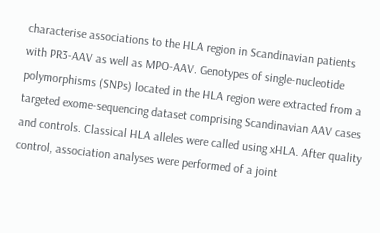characterise associations to the HLA region in Scandinavian patients with PR3-AAV as well as MPO-AAV. Genotypes of single-nucleotide polymorphisms (SNPs) located in the HLA region were extracted from a targeted exome-sequencing dataset comprising Scandinavian AAV cases and controls. Classical HLA alleles were called using xHLA. After quality control, association analyses were performed of a joint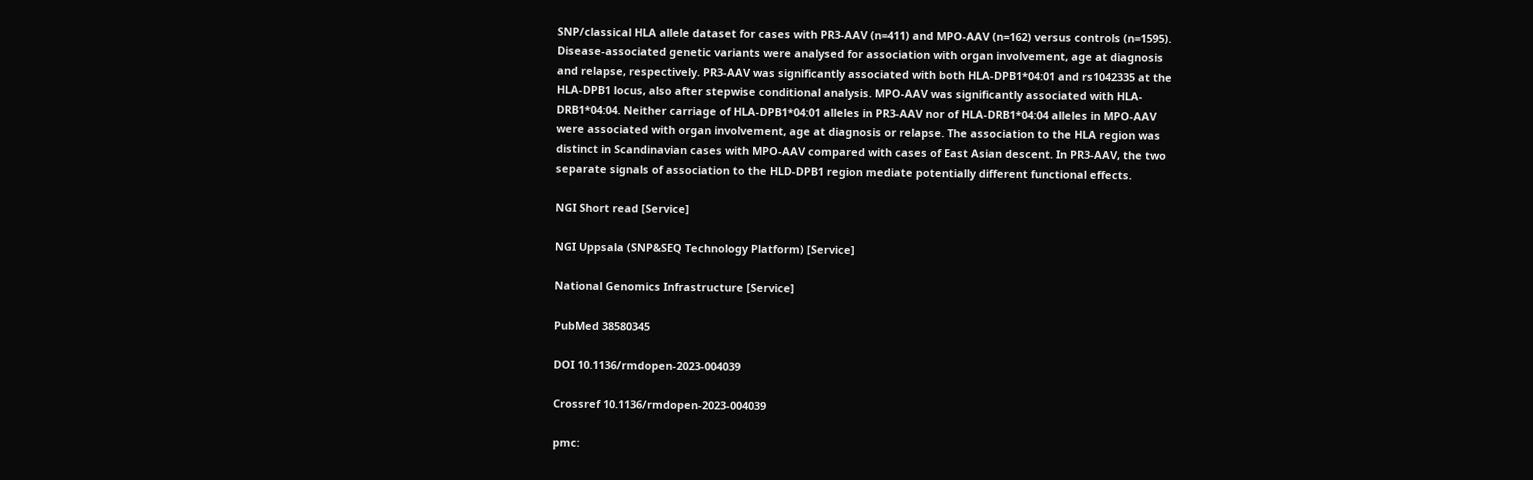SNP/classical HLA allele dataset for cases with PR3-AAV (n=411) and MPO-AAV (n=162) versus controls (n=1595). Disease-associated genetic variants were analysed for association with organ involvement, age at diagnosis and relapse, respectively. PR3-AAV was significantly associated with both HLA-DPB1*04:01 and rs1042335 at the HLA-DPB1 locus, also after stepwise conditional analysis. MPO-AAV was significantly associated with HLA-DRB1*04:04. Neither carriage of HLA-DPB1*04:01 alleles in PR3-AAV nor of HLA-DRB1*04:04 alleles in MPO-AAV were associated with organ involvement, age at diagnosis or relapse. The association to the HLA region was distinct in Scandinavian cases with MPO-AAV compared with cases of East Asian descent. In PR3-AAV, the two separate signals of association to the HLD-DPB1 region mediate potentially different functional effects.

NGI Short read [Service]

NGI Uppsala (SNP&SEQ Technology Platform) [Service]

National Genomics Infrastructure [Service]

PubMed 38580345

DOI 10.1136/rmdopen-2023-004039

Crossref 10.1136/rmdopen-2023-004039

pmc: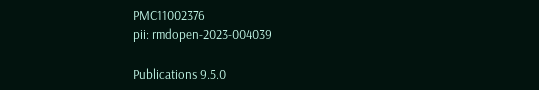PMC11002376
pii: rmdopen-2023-004039

Publications 9.5.0